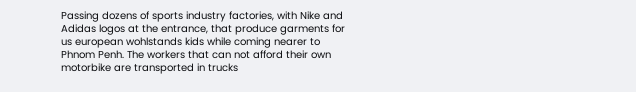Passing dozens of sports industry factories, with Nike and Adidas logos at the entrance, that produce garments for us european wohlstands kids while coming nearer to Phnom Penh. The workers that can not afford their own motorbike are transported in trucks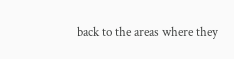back to the areas where they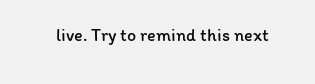live. Try to remind this next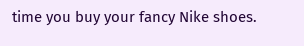time you buy your fancy Nike shoes.